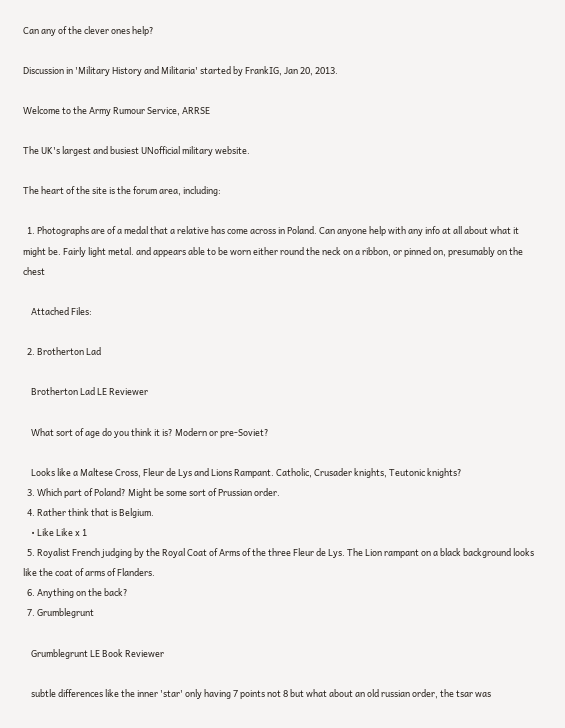Can any of the clever ones help?

Discussion in 'Military History and Militaria' started by FrankIG, Jan 20, 2013.

Welcome to the Army Rumour Service, ARRSE

The UK's largest and busiest UNofficial military website.

The heart of the site is the forum area, including:

  1. Photographs are of a medal that a relative has come across in Poland. Can anyone help with any info at all about what it might be. Fairly light metal. and appears able to be worn either round the neck on a ribbon, or pinned on, presumably on the chest

    Attached Files:

  2. Brotherton Lad

    Brotherton Lad LE Reviewer

    What sort of age do you think it is? Modern or pre-Soviet?

    Looks like a Maltese Cross, Fleur de Lys and Lions Rampant. Catholic, Crusader knights, Teutonic knights?
  3. Which part of Poland? Might be some sort of Prussian order.
  4. Rather think that is Belgium.
    • Like Like x 1
  5. Royalist French judging by the Royal Coat of Arms of the three Fleur de Lys. The Lion rampant on a black background looks like the coat of arms of Flanders.
  6. Anything on the back?
  7. Grumblegrunt

    Grumblegrunt LE Book Reviewer

    subtle differences like the inner 'star' only having 7 points not 8 but what about an old russian order, the tsar was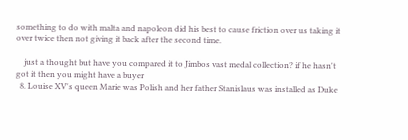something to do with malta and napoleon did his best to cause friction over us taking it over twice then not giving it back after the second time.

    just a thought but have you compared it to Jimbos vast medal collection? if he hasn't got it then you might have a buyer
  8. Louise XV's queen Marie was Polish and her father Stanislaus was installed as Duke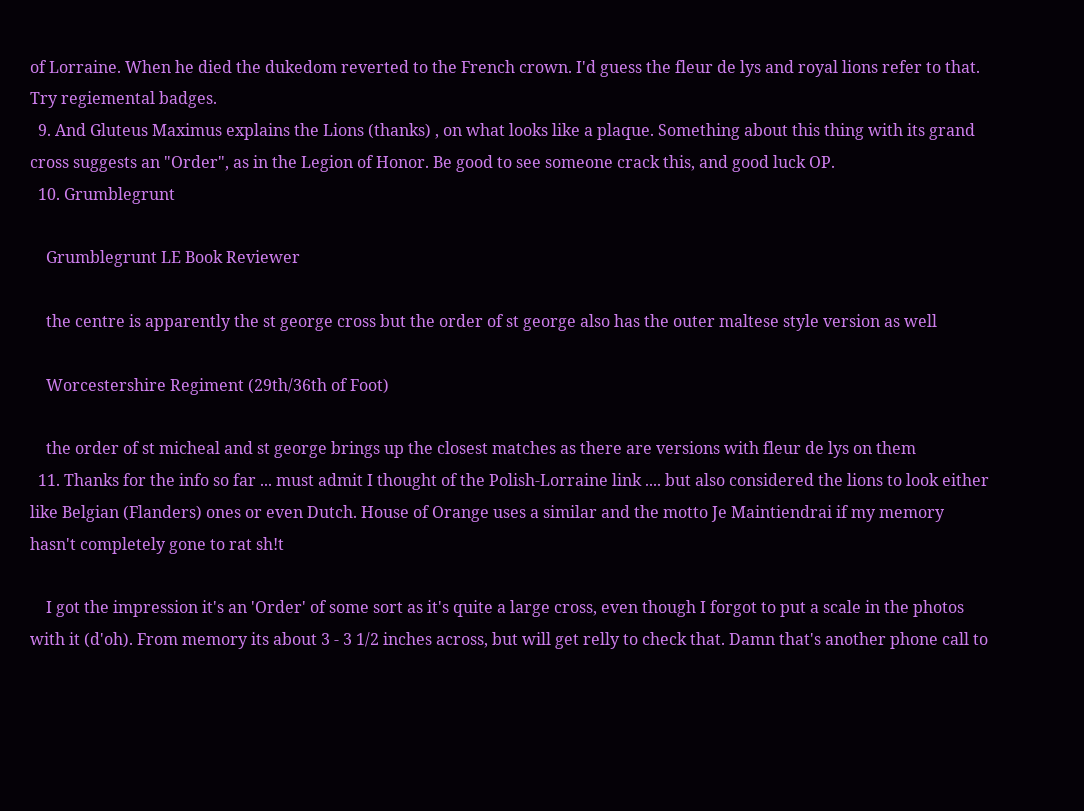of Lorraine. When he died the dukedom reverted to the French crown. I'd guess the fleur de lys and royal lions refer to that. Try regiemental badges.
  9. And Gluteus Maximus explains the Lions (thanks) , on what looks like a plaque. Something about this thing with its grand cross suggests an "Order", as in the Legion of Honor. Be good to see someone crack this, and good luck OP.
  10. Grumblegrunt

    Grumblegrunt LE Book Reviewer

    the centre is apparently the st george cross but the order of st george also has the outer maltese style version as well

    Worcestershire Regiment (29th/36th of Foot)

    the order of st micheal and st george brings up the closest matches as there are versions with fleur de lys on them
  11. Thanks for the info so far ... must admit I thought of the Polish-Lorraine link .... but also considered the lions to look either like Belgian (Flanders) ones or even Dutch. House of Orange uses a similar and the motto Je Maintiendrai if my memory hasn't completely gone to rat sh!t

    I got the impression it's an 'Order' of some sort as it's quite a large cross, even though I forgot to put a scale in the photos with it (d'oh). From memory its about 3 - 3 1/2 inches across, but will get relly to check that. Damn that's another phone call to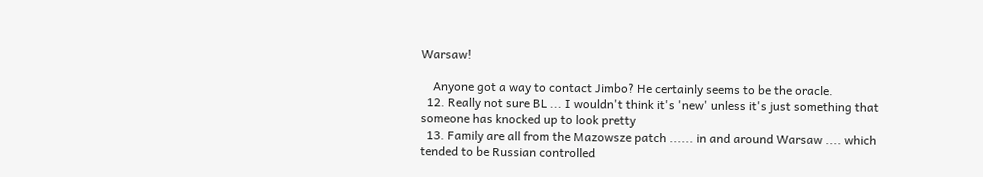Warsaw!

    Anyone got a way to contact Jimbo? He certainly seems to be the oracle.
  12. Really not sure BL ... I wouldn't think it's 'new' unless it's just something that someone has knocked up to look pretty
  13. Family are all from the Mazowsze patch ...... in and around Warsaw .... which tended to be Russian controlled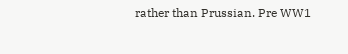rather than Prussian. Pre WW1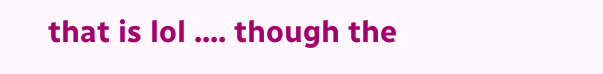that is lol .... though the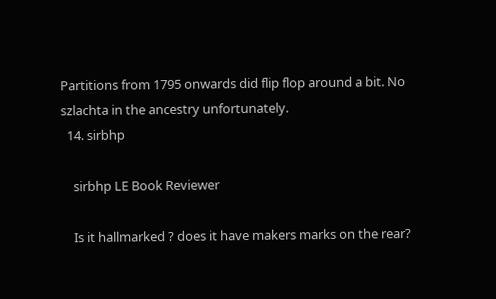Partitions from 1795 onwards did flip flop around a bit. No szlachta in the ancestry unfortunately.
  14. sirbhp

    sirbhp LE Book Reviewer

    Is it hallmarked ? does it have makers marks on the rear?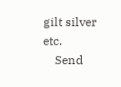gilt silver etc.
    Send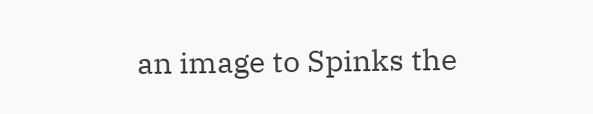an image to Spinks the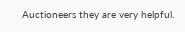Auctioneers they are very helpful.